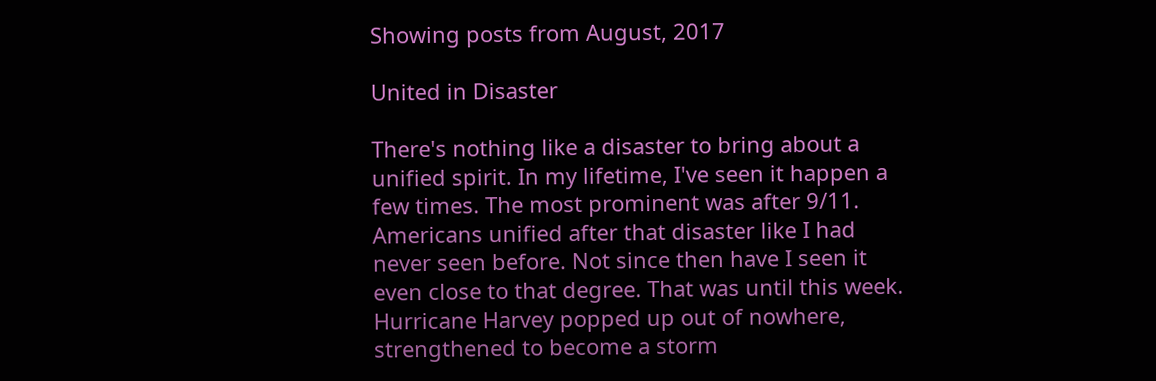Showing posts from August, 2017

United in Disaster

There's nothing like a disaster to bring about a unified spirit. In my lifetime, I've seen it happen a few times. The most prominent was after 9/11. Americans unified after that disaster like I had never seen before. Not since then have I seen it even close to that degree. That was until this week. Hurricane Harvey popped up out of nowhere, strengthened to become a storm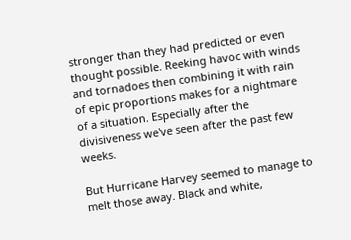stronger than they had predicted or even thought possible. Reeking havoc with winds and tornadoes then combining it with rain of epic proportions makes for a nightmare of a situation. Especially after the divisiveness we've seen after the past few weeks.

But Hurricane Harvey seemed to manage to melt those away. Black and white,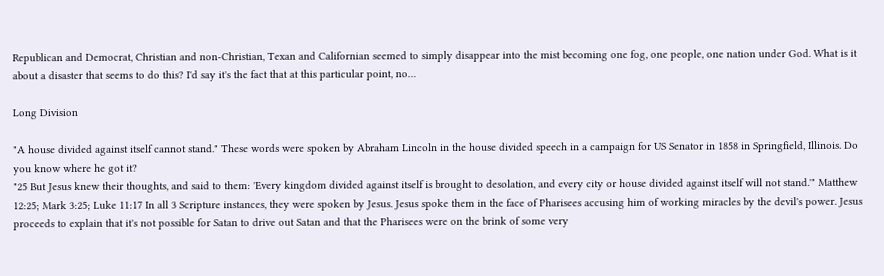Republican and Democrat, Christian and non-Christian, Texan and Californian seemed to simply disappear into the mist becoming one fog, one people, one nation under God. What is it about a disaster that seems to do this? I'd say it's the fact that at this particular point, no…

Long Division

"A house divided against itself cannot stand." These words were spoken by Abraham Lincoln in the house divided speech in a campaign for US Senator in 1858 in Springfield, Illinois. Do you know where he got it?
"25 But Jesus knew their thoughts, and said to them: 'Every kingdom divided against itself is brought to desolation, and every city or house divided against itself will not stand.'" Matthew 12:25; Mark 3:25; Luke 11:17 In all 3 Scripture instances, they were spoken by Jesus. Jesus spoke them in the face of Pharisees accusing him of working miracles by the devil's power. Jesus proceeds to explain that it's not possible for Satan to drive out Satan and that the Pharisees were on the brink of some very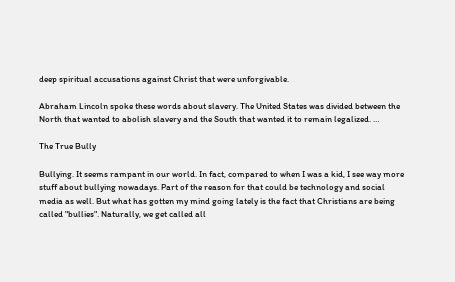deep spiritual accusations against Christ that were unforgivable.

Abraham Lincoln spoke these words about slavery. The United States was divided between the North that wanted to abolish slavery and the South that wanted it to remain legalized. …

The True Bully

Bullying. It seems rampant in our world. In fact, compared to when I was a kid, I see way more stuff about bullying nowadays. Part of the reason for that could be technology and social media as well. But what has gotten my mind going lately is the fact that Christians are being called "bullies". Naturally, we get called all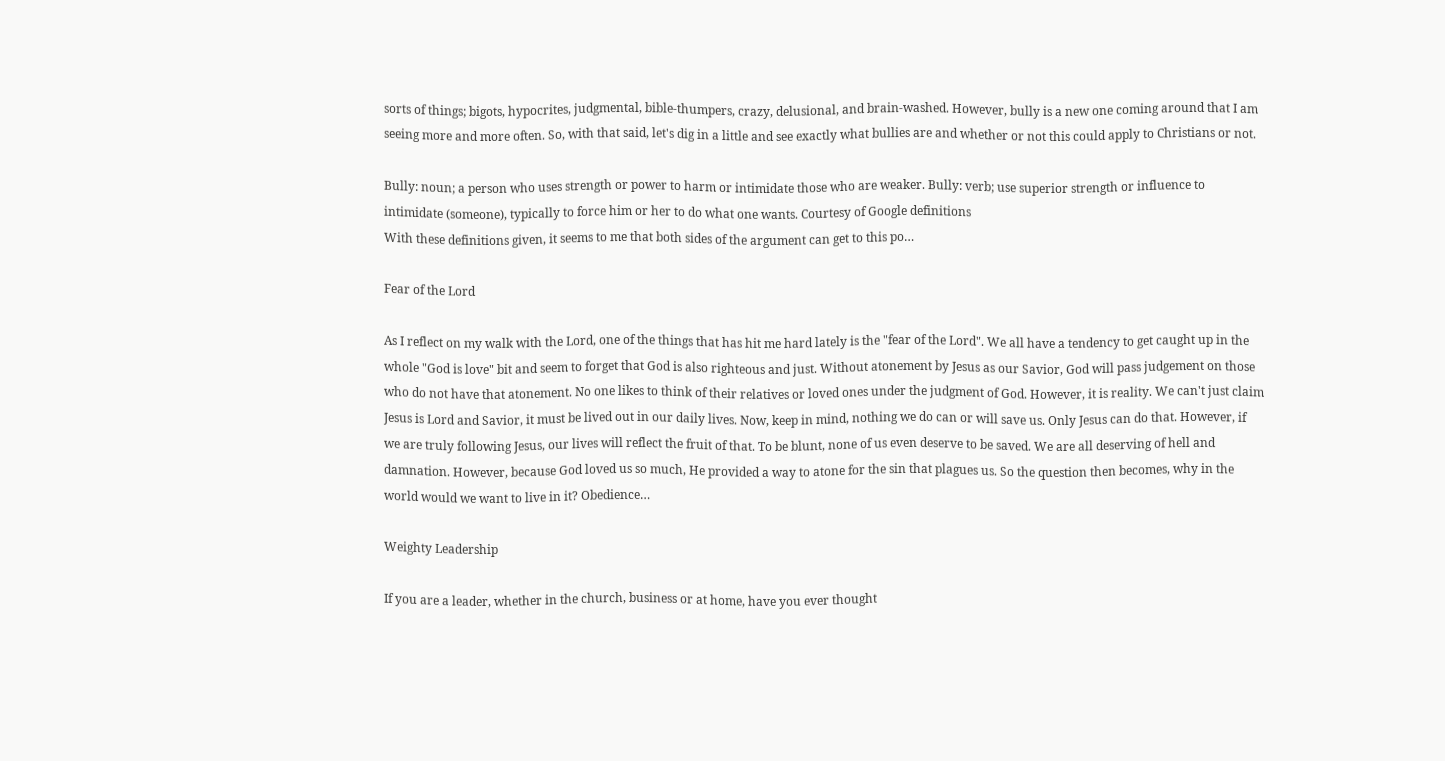sorts of things; bigots, hypocrites, judgmental, bible-thumpers, crazy, delusional, and brain-washed. However, bully is a new one coming around that I am seeing more and more often. So, with that said, let's dig in a little and see exactly what bullies are and whether or not this could apply to Christians or not.

Bully: noun; a person who uses strength or power to harm or intimidate those who are weaker. Bully: verb; use superior strength or influence to intimidate (someone), typically to force him or her to do what one wants. Courtesy of Google definitions
With these definitions given, it seems to me that both sides of the argument can get to this po…

Fear of the Lord

As I reflect on my walk with the Lord, one of the things that has hit me hard lately is the "fear of the Lord". We all have a tendency to get caught up in the whole "God is love" bit and seem to forget that God is also righteous and just. Without atonement by Jesus as our Savior, God will pass judgement on those who do not have that atonement. No one likes to think of their relatives or loved ones under the judgment of God. However, it is reality. We can't just claim Jesus is Lord and Savior, it must be lived out in our daily lives. Now, keep in mind, nothing we do can or will save us. Only Jesus can do that. However, if we are truly following Jesus, our lives will reflect the fruit of that. To be blunt, none of us even deserve to be saved. We are all deserving of hell and damnation. However, because God loved us so much, He provided a way to atone for the sin that plagues us. So the question then becomes, why in the world would we want to live in it? Obedience…

Weighty Leadership

If you are a leader, whether in the church, business or at home, have you ever thought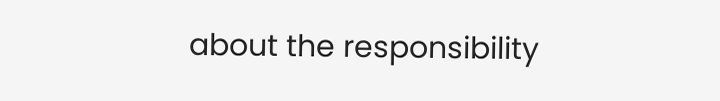about the responsibility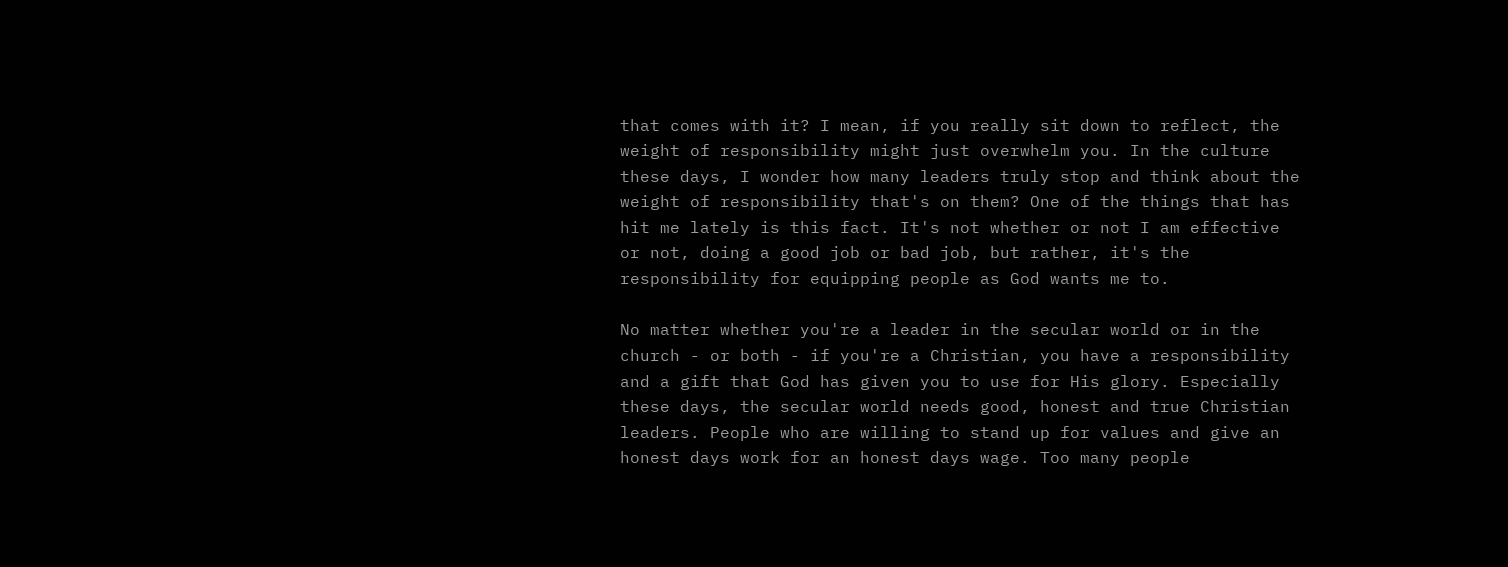that comes with it? I mean, if you really sit down to reflect, the weight of responsibility might just overwhelm you. In the culture these days, I wonder how many leaders truly stop and think about the weight of responsibility that's on them? One of the things that has hit me lately is this fact. It's not whether or not I am effective or not, doing a good job or bad job, but rather, it's the responsibility for equipping people as God wants me to.

No matter whether you're a leader in the secular world or in the church - or both - if you're a Christian, you have a responsibility and a gift that God has given you to use for His glory. Especially these days, the secular world needs good, honest and true Christian leaders. People who are willing to stand up for values and give an honest days work for an honest days wage. Too many people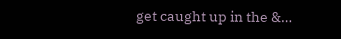get caught up in the &…